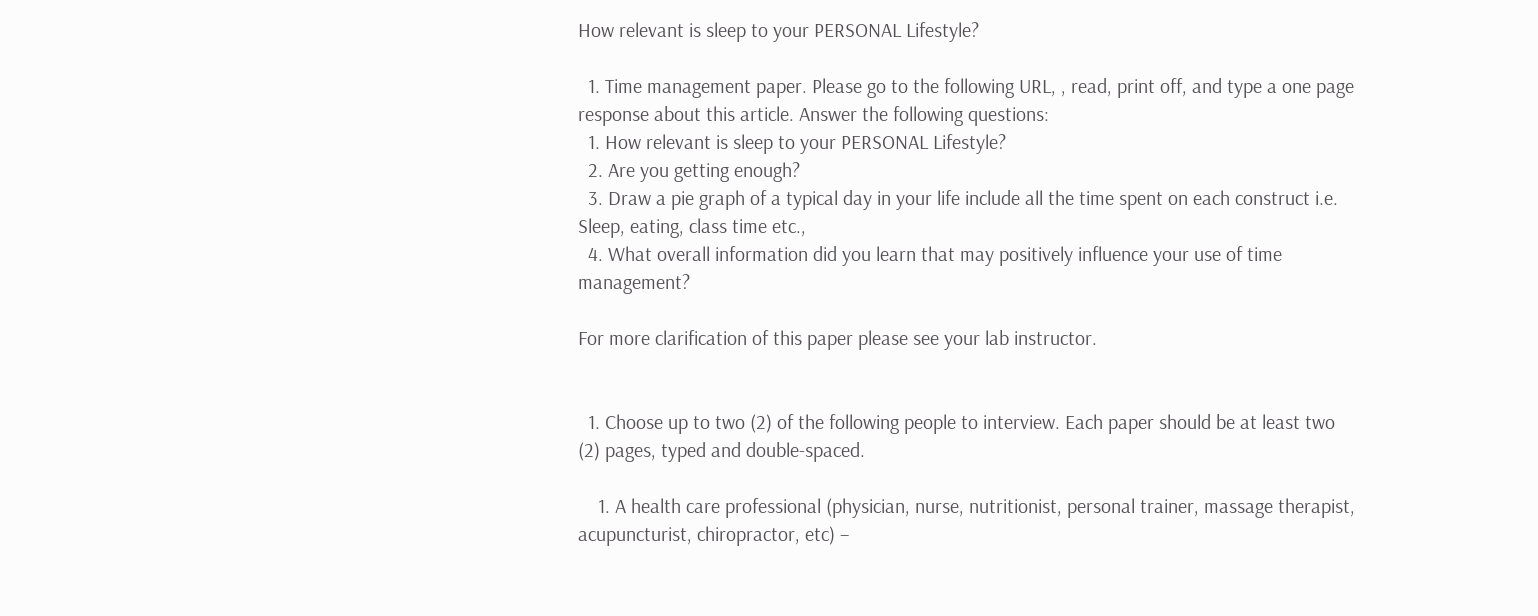How relevant is sleep to your PERSONAL Lifestyle?

  1. Time management paper. Please go to the following URL, , read, print off, and type a one page response about this article. Answer the following questions:
  1. How relevant is sleep to your PERSONAL Lifestyle?
  2. Are you getting enough?
  3. Draw a pie graph of a typical day in your life include all the time spent on each construct i.e. Sleep, eating, class time etc.,
  4. What overall information did you learn that may positively influence your use of time management?

For more clarification of this paper please see your lab instructor.


  1. Choose up to two (2) of the following people to interview. Each paper should be at least two (2) pages, typed and double-spaced.

    1. A health care professional (physician, nurse, nutritionist, personal trainer, massage therapist, acupuncturist, chiropractor, etc) –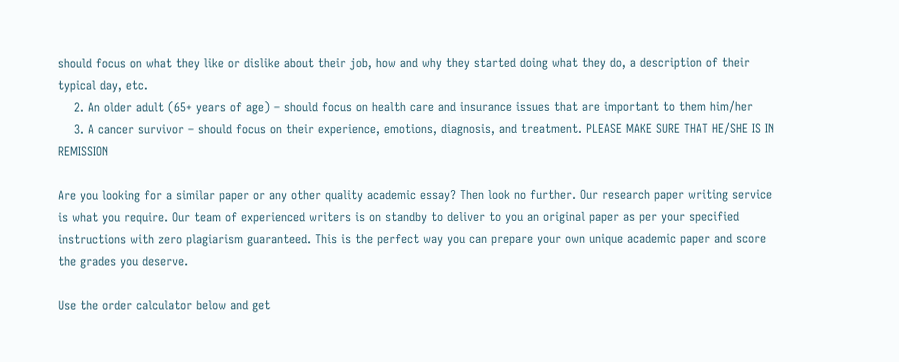should focus on what they like or dislike about their job, how and why they started doing what they do, a description of their typical day, etc.
    2. An older adult (65+ years of age) – should focus on health care and insurance issues that are important to them him/her
    3. A cancer survivor – should focus on their experience, emotions, diagnosis, and treatment. PLEASE MAKE SURE THAT HE/SHE IS IN REMISSION

Are you looking for a similar paper or any other quality academic essay? Then look no further. Our research paper writing service is what you require. Our team of experienced writers is on standby to deliver to you an original paper as per your specified instructions with zero plagiarism guaranteed. This is the perfect way you can prepare your own unique academic paper and score the grades you deserve.

Use the order calculator below and get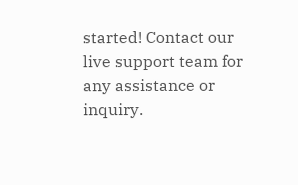started! Contact our live support team for any assistance or inquiry.